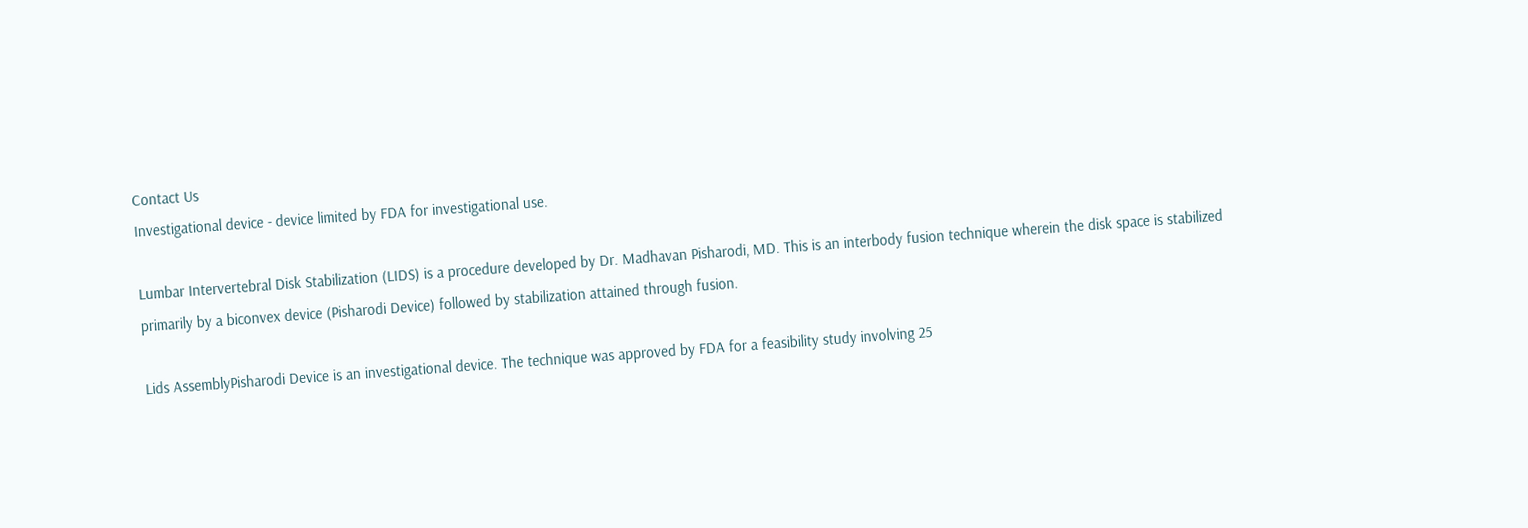Contact Us
Investigational device - device limited by FDA for investigational use.

Lumbar Intervertebral Disk Stabilization (LIDS) is a procedure developed by Dr. Madhavan Pisharodi, MD. This is an interbody fusion technique wherein the disk space is stabilized primarily by a biconvex device (Pisharodi Device) followed by stabilization attained through fusion.

Lids AssemblyPisharodi Device is an investigational device. The technique was approved by FDA for a feasibility study involving 25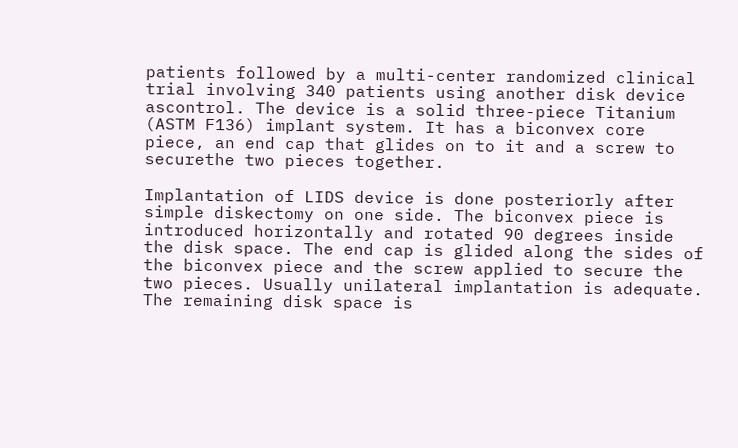patients followed by a multi-center randomized clinical trial involving 340 patients using another disk device ascontrol. The device is a solid three-piece Titanium (ASTM F136) implant system. It has a biconvex core piece, an end cap that glides on to it and a screw to securethe two pieces together.

Implantation of LIDS device is done posteriorly after simple diskectomy on one side. The biconvex piece is introduced horizontally and rotated 90 degrees inside the disk space. The end cap is glided along the sides of the biconvex piece and the screw applied to secure the two pieces. Usually unilateral implantation is adequate. The remaining disk space is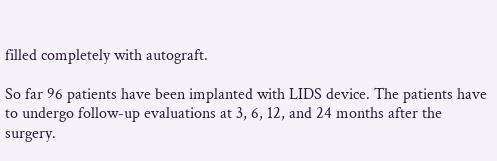filled completely with autograft.

So far 96 patients have been implanted with LIDS device. The patients have to undergo follow-up evaluations at 3, 6, 12, and 24 months after the surgery.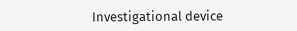Investigational device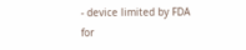- device limited by FDA for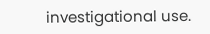investigational use.